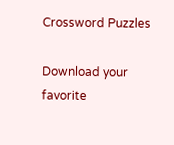Crossword Puzzles

Download your favorite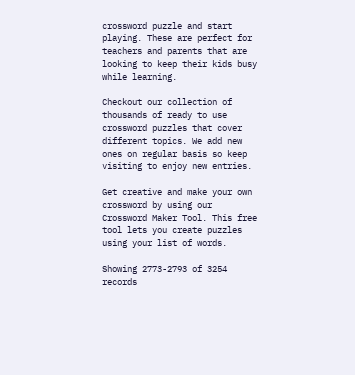crossword puzzle and start playing. These are perfect for teachers and parents that are looking to keep their kids busy while learning.

Checkout our collection of thousands of ready to use crossword puzzles that cover different topics. We add new ones on regular basis so keep visiting to enjoy new entries.

Get creative and make your own crossword by using our Crossword Maker Tool. This free tool lets you create puzzles using your list of words.

Showing 2773-2793 of 3254 records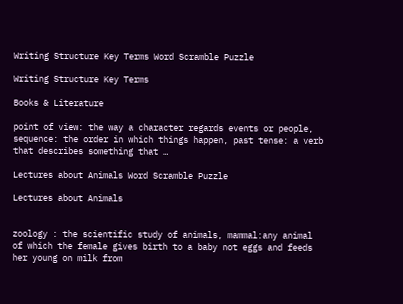Writing Structure Key Terms Word Scramble Puzzle

Writing Structure Key Terms

Books & Literature

point of view: the way a character regards events or people, sequence: the order in which things happen, past tense: a verb that describes something that …

Lectures about Animals Word Scramble Puzzle

Lectures about Animals


zoology : the scientific study of animals, mammal:any animal of which the female gives birth to a baby not eggs and feeds her young on milk from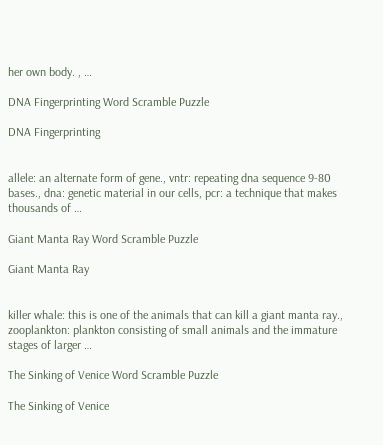her own body. , …

DNA Fingerprinting Word Scramble Puzzle

DNA Fingerprinting


allele: an alternate form of gene., vntr: repeating dna sequence 9-80 bases., dna: genetic material in our cells, pcr: a technique that makes thousands of …

Giant Manta Ray Word Scramble Puzzle

Giant Manta Ray


killer whale: this is one of the animals that can kill a giant manta ray., zooplankton: plankton consisting of small animals and the immature stages of larger …

The Sinking of Venice Word Scramble Puzzle

The Sinking of Venice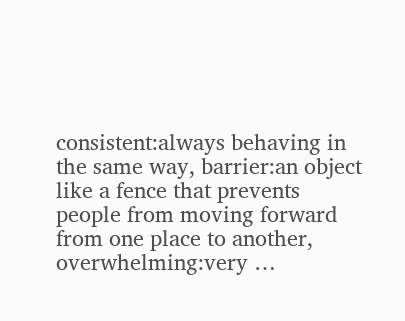consistent:always behaving in the same way, barrier:an object like a fence that prevents people from moving forward from one place to another, overwhelming:very …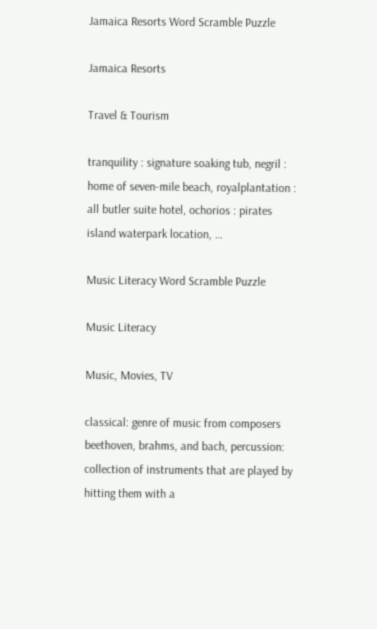Jamaica Resorts Word Scramble Puzzle

Jamaica Resorts

Travel & Tourism

tranquility : signature soaking tub, negril : home of seven-mile beach, royalplantation : all butler suite hotel, ochorios : pirates island waterpark location, …

Music Literacy Word Scramble Puzzle

Music Literacy

Music, Movies, TV

classical: genre of music from composers beethoven, brahms, and bach, percussion: collection of instruments that are played by hitting them with a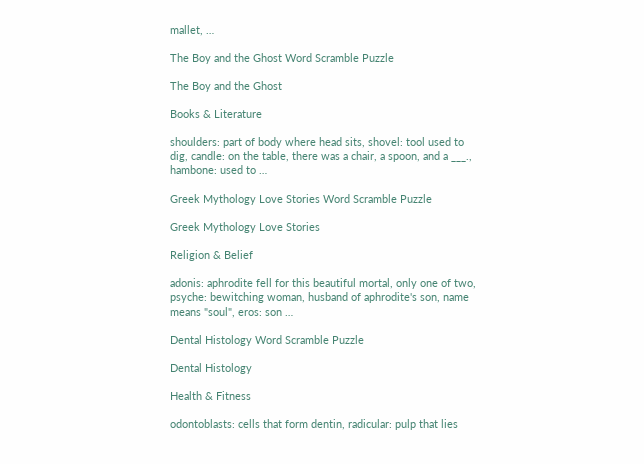mallet, …

The Boy and the Ghost Word Scramble Puzzle

The Boy and the Ghost

Books & Literature

shoulders: part of body where head sits, shovel: tool used to dig, candle: on the table, there was a chair, a spoon, and a ___., hambone: used to …

Greek Mythology Love Stories Word Scramble Puzzle

Greek Mythology Love Stories

Religion & Belief

adonis: aphrodite fell for this beautiful mortal, only one of two, psyche: bewitching woman, husband of aphrodite's son, name means "soul", eros: son …

Dental Histology Word Scramble Puzzle

Dental Histology

Health & Fitness

odontoblasts: cells that form dentin, radicular: pulp that lies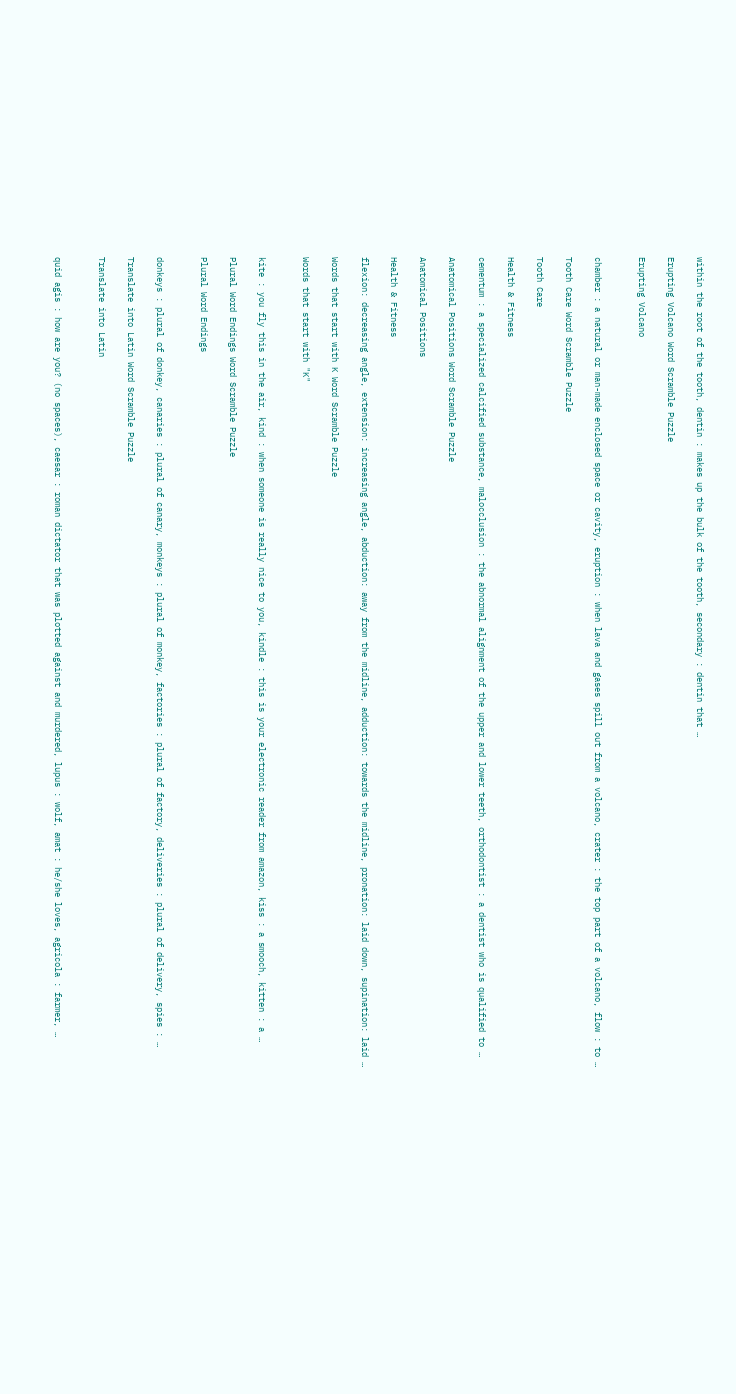within the root of the tooth, dentin : makes up the bulk of the tooth, secondary : dentin that …

Erupting Volcano Word Scramble Puzzle

Erupting Volcano


chamber : a natural or man-made enclosed space or cavity, eruption : when lava and gases spill out from a volcano, crater : the top part of a volcano, flow : to …

Tooth Care Word Scramble Puzzle

Tooth Care

Health & Fitness

cementum : a specialized calcified substance, malocclusion : the abnormal alignment of the upper and lower teeth, orthodontist : a dentist who is qualified to …

Anatomical Positions Word Scramble Puzzle

Anatomical Positions

Health & Fitness

flexion: decreasing angle, extension: increasing angle, abduction: away from the midline, adduction: towards the midline, pronation: laid down, supination: laid …

Words that start with K Word Scramble Puzzle

Words that start with "K"


kite : you fly this in the air, kind : when someone is really nice to you, kindle : this is your electronic reader from amazon, kiss : a smooch, kitten : a …

Plural Word Endings Word Scramble Puzzle

Plural Word Endings


donkeys : plural of donkey, canaries : plural of canary, monkeys : plural of monkey, factories : plural of factory, deliveries : plural of delivery, spies : …

Translate into Latin Word Scramble Puzzle

Translate into Latin


quid agis : how are you? (no spaces), caesar : roman dictator that was plotted against and murdered, lupus : wolf, amat : he/she loves, agricola : farmer, …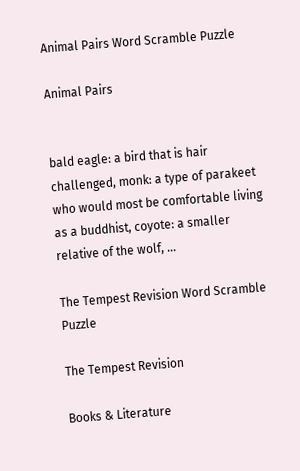Animal Pairs Word Scramble Puzzle

Animal Pairs


bald eagle: a bird that is hair challenged, monk: a type of parakeet who would most be comfortable living as a buddhist, coyote: a smaller relative of the wolf, …

The Tempest Revision Word Scramble Puzzle

The Tempest Revision

Books & Literature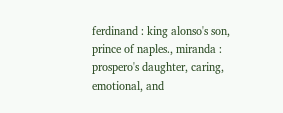ferdinand : king alonso's son, prince of naples., miranda : prospero's daughter, caring, emotional, and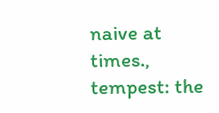naive at times., tempest: the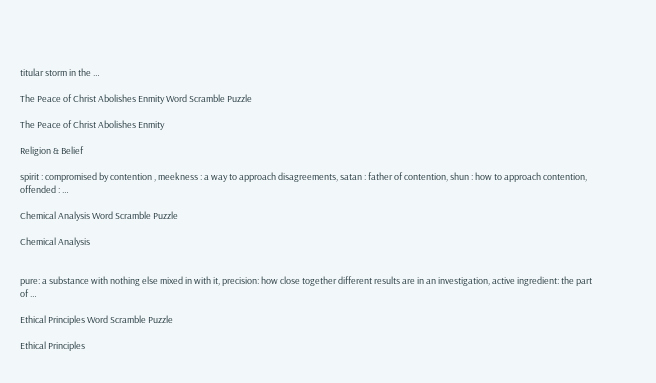titular storm in the …

The Peace of Christ Abolishes Enmity Word Scramble Puzzle

The Peace of Christ Abolishes Enmity

Religion & Belief

spirit : compromised by contention , meekness : a way to approach disagreements, satan : father of contention, shun : how to approach contention, offended : …

Chemical Analysis Word Scramble Puzzle

Chemical Analysis


pure: a substance with nothing else mixed in with it, precision: how close together different results are in an investigation, active ingredient: the part of …

Ethical Principles Word Scramble Puzzle

Ethical Principles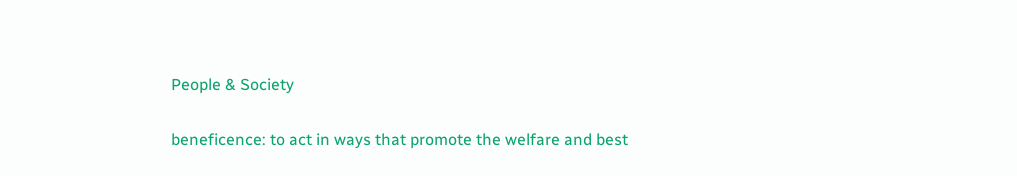People & Society

beneficence: to act in ways that promote the welfare and best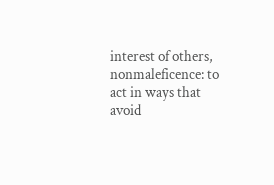interest of others, nonmaleficence: to act in ways that avoid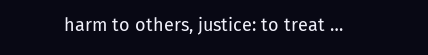harm to others, justice: to treat …